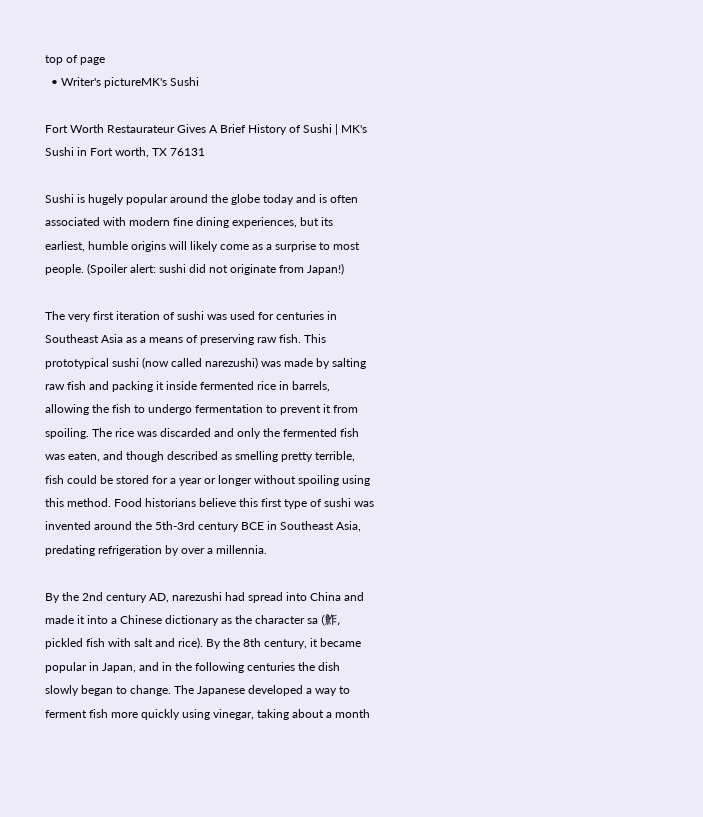top of page
  • Writer's pictureMK's Sushi

Fort Worth Restaurateur Gives A Brief History of Sushi | MK's Sushi in Fort worth, TX 76131

Sushi is hugely popular around the globe today and is often associated with modern fine dining experiences, but its earliest, humble origins will likely come as a surprise to most people. (Spoiler alert: sushi did not originate from Japan!)

The very first iteration of sushi was used for centuries in Southeast Asia as a means of preserving raw fish. This prototypical sushi (now called narezushi) was made by salting raw fish and packing it inside fermented rice in barrels, allowing the fish to undergo fermentation to prevent it from spoiling. The rice was discarded and only the fermented fish was eaten, and though described as smelling pretty terrible, fish could be stored for a year or longer without spoiling using this method. Food historians believe this first type of sushi was invented around the 5th-3rd century BCE in Southeast Asia, predating refrigeration by over a millennia.

By the 2nd century AD, narezushi had spread into China and made it into a Chinese dictionary as the character sa (鮓, pickled fish with salt and rice). By the 8th century, it became popular in Japan, and in the following centuries the dish slowly began to change. The Japanese developed a way to ferment fish more quickly using vinegar, taking about a month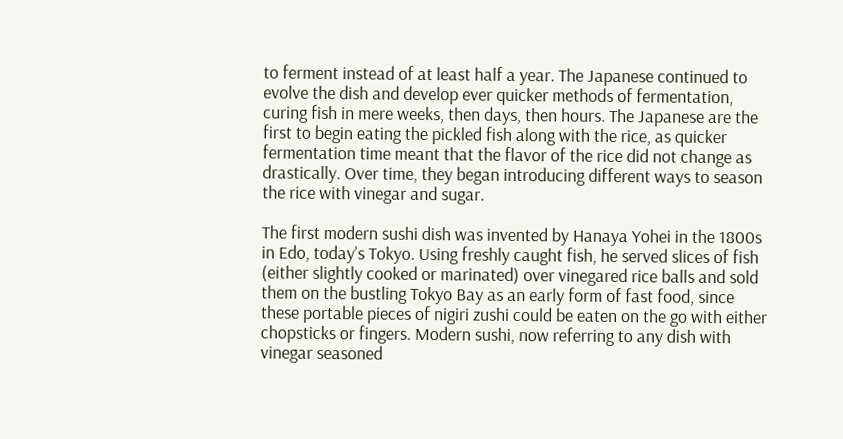to ferment instead of at least half a year. The Japanese continued to evolve the dish and develop ever quicker methods of fermentation, curing fish in mere weeks, then days, then hours. The Japanese are the first to begin eating the pickled fish along with the rice, as quicker fermentation time meant that the flavor of the rice did not change as drastically. Over time, they began introducing different ways to season the rice with vinegar and sugar.

The first modern sushi dish was invented by Hanaya Yohei in the 1800s in Edo, today’s Tokyo. Using freshly caught fish, he served slices of fish (either slightly cooked or marinated) over vinegared rice balls and sold them on the bustling Tokyo Bay as an early form of fast food, since these portable pieces of nigiri zushi could be eaten on the go with either chopsticks or fingers. Modern sushi, now referring to any dish with vinegar seasoned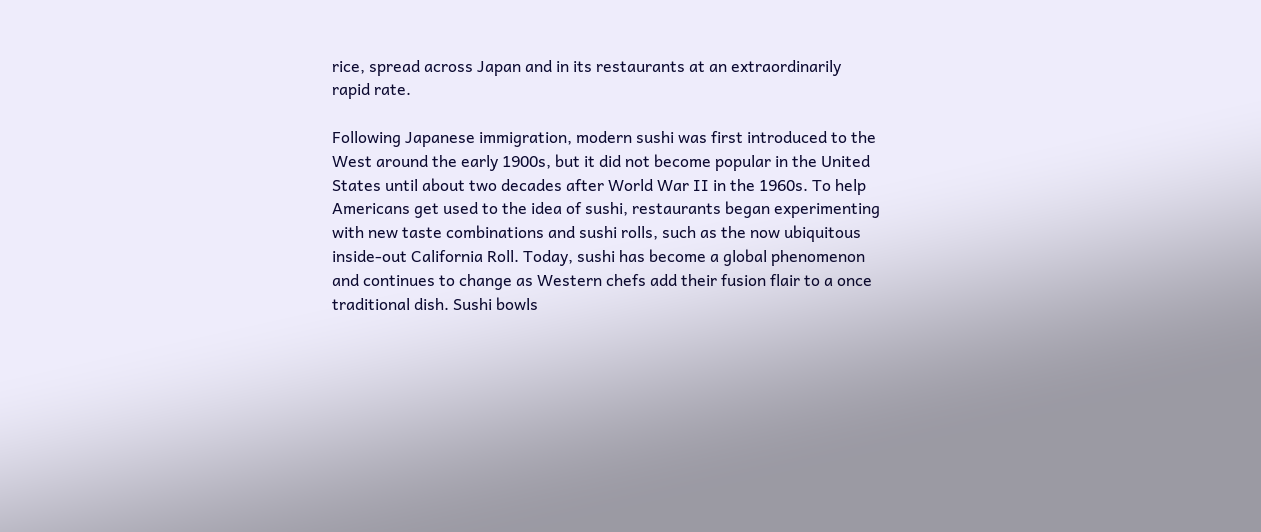rice, spread across Japan and in its restaurants at an extraordinarily rapid rate.

Following Japanese immigration, modern sushi was first introduced to the West around the early 1900s, but it did not become popular in the United States until about two decades after World War II in the 1960s. To help Americans get used to the idea of sushi, restaurants began experimenting with new taste combinations and sushi rolls, such as the now ubiquitous inside-out California Roll. Today, sushi has become a global phenomenon and continues to change as Western chefs add their fusion flair to a once traditional dish. Sushi bowls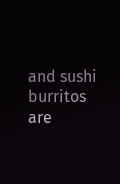and sushi burritos are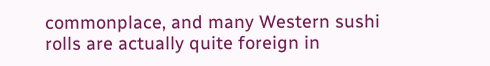commonplace, and many Western sushi rolls are actually quite foreign in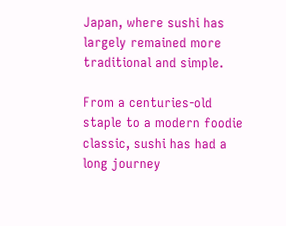Japan, where sushi has largely remained more traditional and simple.

From a centuries-old staple to a modern foodie classic, sushi has had a long journey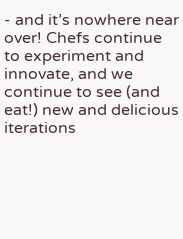- and it’s nowhere near over! Chefs continue to experiment and innovate, and we continue to see (and eat!) new and delicious iterations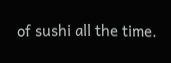of sushi all the time.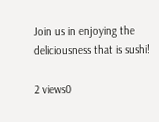Join us in enjoying the deliciousness that is sushi!

2 views0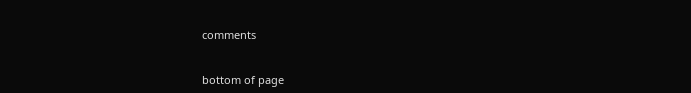comments


bottom of page